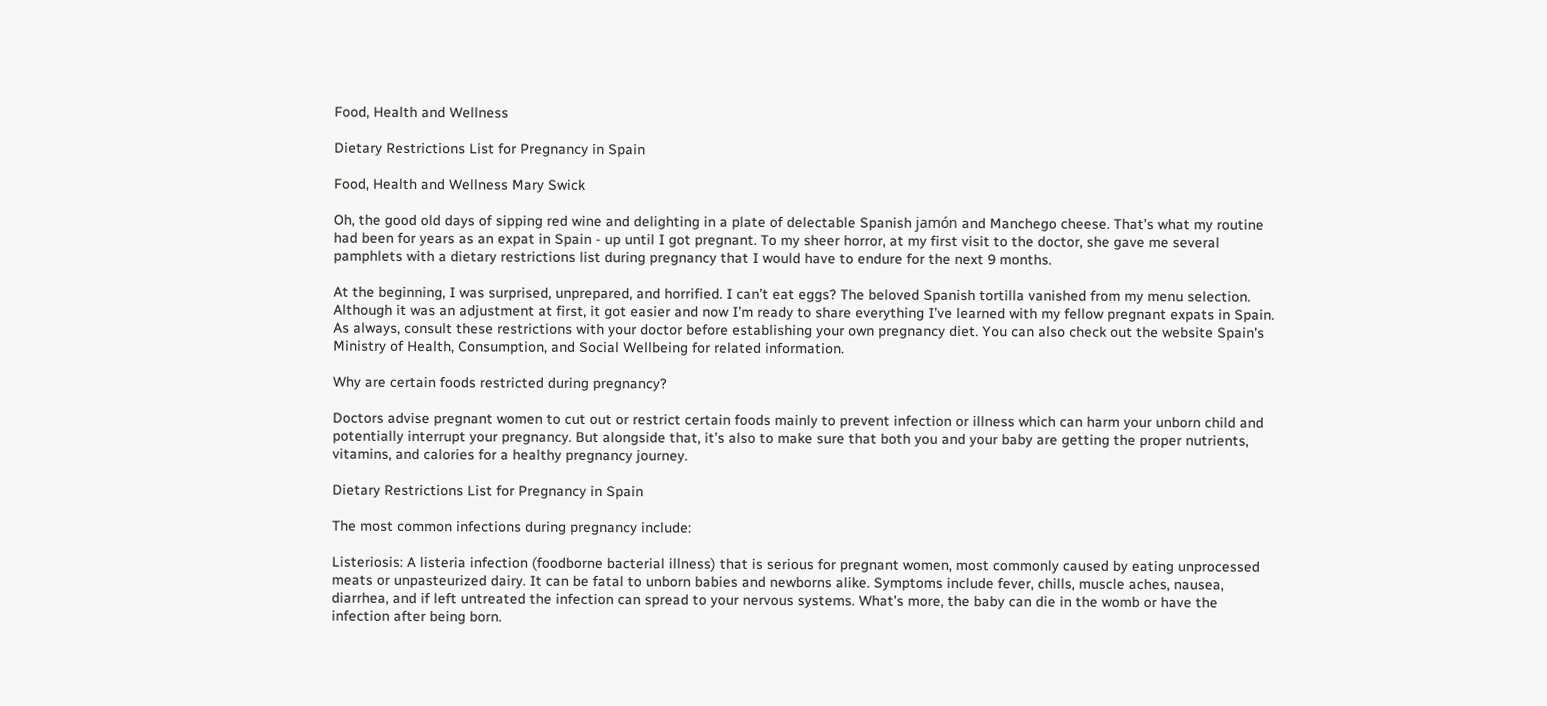Food, Health and Wellness

Dietary Restrictions List for Pregnancy in Spain

Food, Health and Wellness Mary Swick

Oh, the good old days of sipping red wine and delighting in a plate of delectable Spanish jamón and Manchego cheese. That’s what my routine had been for years as an expat in Spain - up until I got pregnant. To my sheer horror, at my first visit to the doctor, she gave me several pamphlets with a dietary restrictions list during pregnancy that I would have to endure for the next 9 months.

At the beginning, I was surprised, unprepared, and horrified. I can’t eat eggs? The beloved Spanish tortilla vanished from my menu selection. Although it was an adjustment at first, it got easier and now I’m ready to share everything I’ve learned with my fellow pregnant expats in Spain. As always, consult these restrictions with your doctor before establishing your own pregnancy diet. You can also check out the website Spain's Ministry of Health, Consumption, and Social Wellbeing for related information.

Why are certain foods restricted during pregnancy?

Doctors advise pregnant women to cut out or restrict certain foods mainly to prevent infection or illness which can harm your unborn child and potentially interrupt your pregnancy. But alongside that, it’s also to make sure that both you and your baby are getting the proper nutrients, vitamins, and calories for a healthy pregnancy journey.

Dietary Restrictions List for Pregnancy in Spain

The most common infections during pregnancy include:

Listeriosis: A listeria infection (foodborne bacterial illness) that is serious for pregnant women, most commonly caused by eating unprocessed meats or unpasteurized dairy. It can be fatal to unborn babies and newborns alike. Symptoms include fever, chills, muscle aches, nausea, diarrhea, and if left untreated the infection can spread to your nervous systems. What’s more, the baby can die in the womb or have the infection after being born.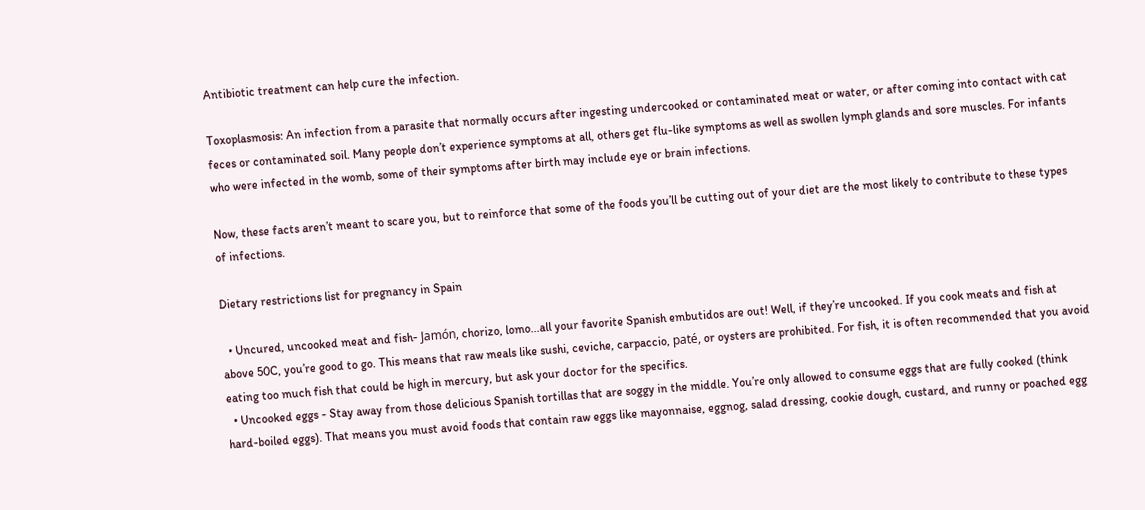Antibiotic treatment can help cure the infection.

Toxoplasmosis: An infection from a parasite that normally occurs after ingesting undercooked or contaminated meat or water, or after coming into contact with cat feces or contaminated soil. Many people don’t experience symptoms at all, others get flu-like symptoms as well as swollen lymph glands and sore muscles. For infants who were infected in the womb, some of their symptoms after birth may include eye or brain infections.

Now, these facts aren’t meant to scare you, but to reinforce that some of the foods you’ll be cutting out of your diet are the most likely to contribute to these types of infections.

Dietary restrictions list for pregnancy in Spain

  • Uncured, uncooked meat and fish- Jamón, chorizo, lomo...all your favorite Spanish embutidos are out! Well, if they’re uncooked. If you cook meats and fish at above 50C, you’re good to go. This means that raw meals like sushi, ceviche, carpaccio, paté, or oysters are prohibited. For fish, it is often recommended that you avoid eating too much fish that could be high in mercury, but ask your doctor for the specifics.
  • Uncooked eggs - Stay away from those delicious Spanish tortillas that are soggy in the middle. You’re only allowed to consume eggs that are fully cooked (think hard-boiled eggs). That means you must avoid foods that contain raw eggs like mayonnaise, eggnog, salad dressing, cookie dough, custard, and runny or poached egg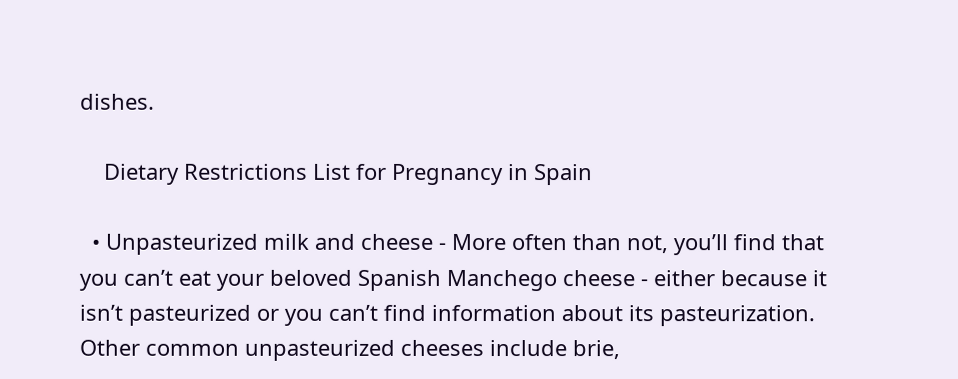dishes.

    Dietary Restrictions List for Pregnancy in Spain

  • Unpasteurized milk and cheese - More often than not, you’ll find that you can’t eat your beloved Spanish Manchego cheese - either because it isn’t pasteurized or you can’t find information about its pasteurization. Other common unpasteurized cheeses include brie,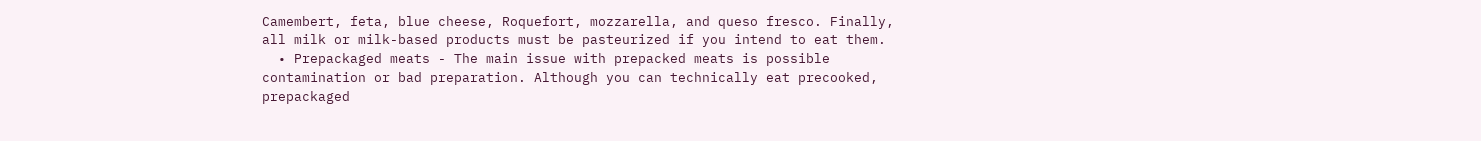Camembert, feta, blue cheese, Roquefort, mozzarella, and queso fresco. Finally, all milk or milk-based products must be pasteurized if you intend to eat them.
  • Prepackaged meats - The main issue with prepacked meats is possible contamination or bad preparation. Although you can technically eat precooked, prepackaged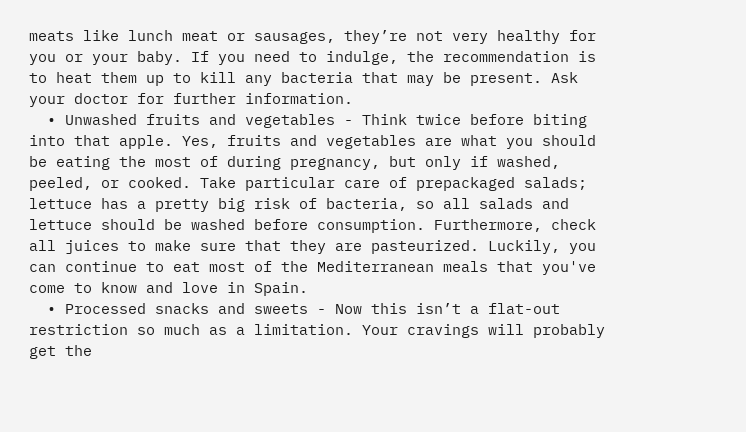meats like lunch meat or sausages, they’re not very healthy for you or your baby. If you need to indulge, the recommendation is to heat them up to kill any bacteria that may be present. Ask your doctor for further information.
  • Unwashed fruits and vegetables - Think twice before biting into that apple. Yes, fruits and vegetables are what you should be eating the most of during pregnancy, but only if washed, peeled, or cooked. Take particular care of prepackaged salads; lettuce has a pretty big risk of bacteria, so all salads and lettuce should be washed before consumption. Furthermore, check all juices to make sure that they are pasteurized. Luckily, you can continue to eat most of the Mediterranean meals that you've come to know and love in Spain.
  • Processed snacks and sweets - Now this isn’t a flat-out restriction so much as a limitation. Your cravings will probably get the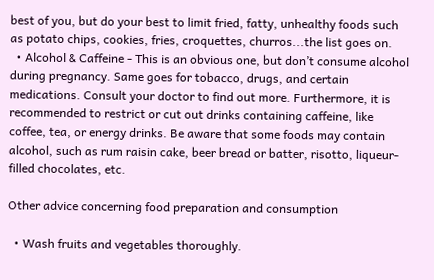best of you, but do your best to limit fried, fatty, unhealthy foods such as potato chips, cookies, fries, croquettes, churros...the list goes on.
  • Alcohol & Caffeine - This is an obvious one, but don’t consume alcohol during pregnancy. Same goes for tobacco, drugs, and certain medications. Consult your doctor to find out more. Furthermore, it is recommended to restrict or cut out drinks containing caffeine, like coffee, tea, or energy drinks. Be aware that some foods may contain alcohol, such as rum raisin cake, beer bread or batter, risotto, liqueur-filled chocolates, etc.

Other advice concerning food preparation and consumption

  • Wash fruits and vegetables thoroughly.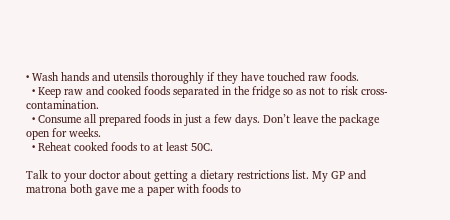• Wash hands and utensils thoroughly if they have touched raw foods.
  • Keep raw and cooked foods separated in the fridge so as not to risk cross-contamination.
  • Consume all prepared foods in just a few days. Don’t leave the package open for weeks.
  • Reheat cooked foods to at least 50C.

Talk to your doctor about getting a dietary restrictions list. My GP and matrona both gave me a paper with foods to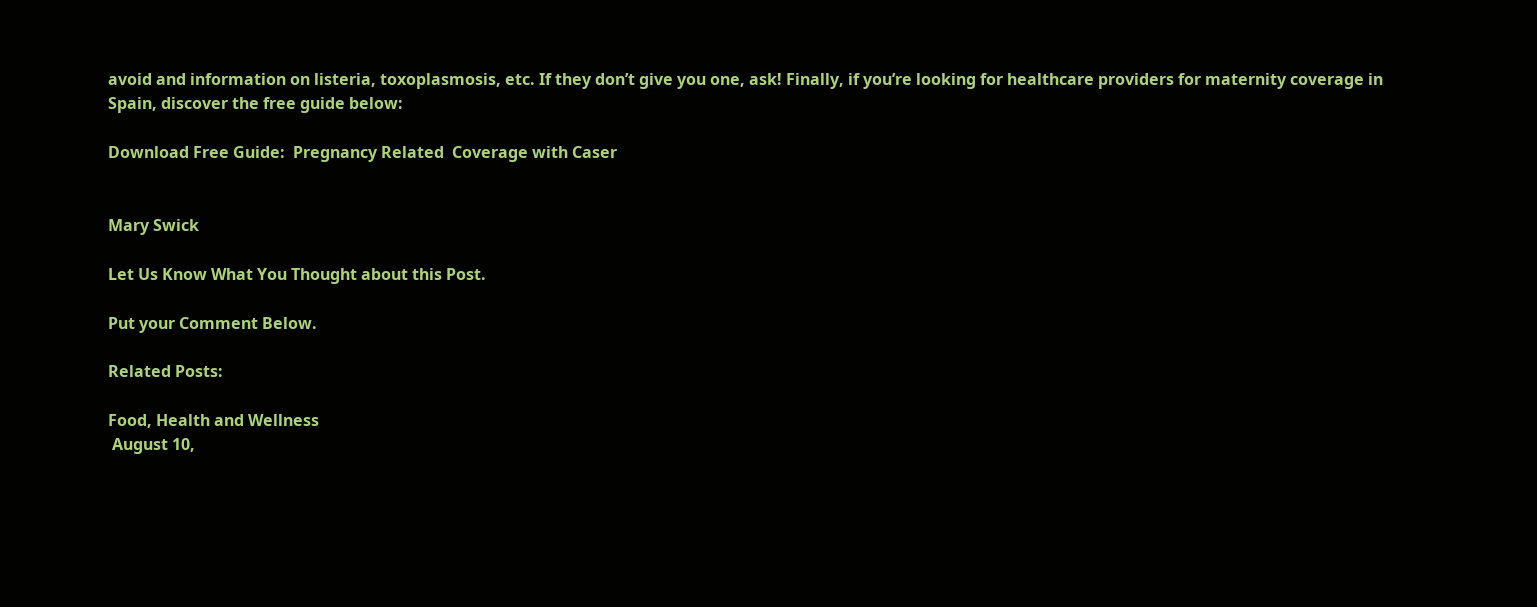avoid and information on listeria, toxoplasmosis, etc. If they don’t give you one, ask! Finally, if you’re looking for healthcare providers for maternity coverage in Spain, discover the free guide below:

Download Free Guide:  Pregnancy Related  Coverage with Caser


Mary Swick

Let Us Know What You Thought about this Post.

Put your Comment Below.

Related Posts:

Food, Health and Wellness
 August 10,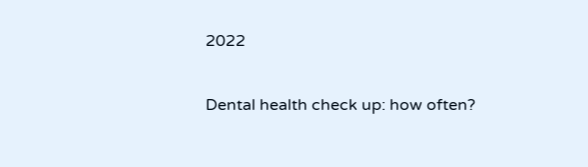2022

Dental health check up: how often?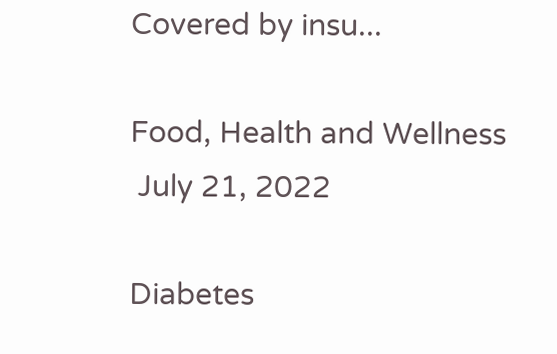Covered by insu...

Food, Health and Wellness
 July 21, 2022

Diabetes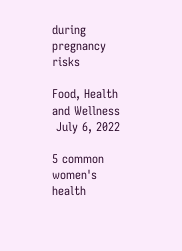during pregnancy risks

Food, Health and Wellness
 July 6, 2022

5 common women's health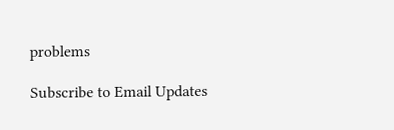problems

Subscribe to Email Updates